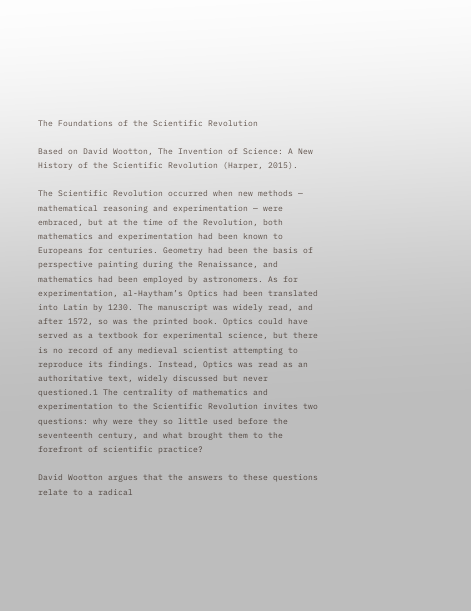The Foundations of the Scientific Revolution

Based on David Wootton, The Invention of Science: A New History of the Scientific Revolution (Harper, 2015).

The Scientific Revolution occurred when new methods — mathematical reasoning and experimentation — were embraced, but at the time of the Revolution, both mathematics and experimentation had been known to Europeans for centuries. Geometry had been the basis of perspective painting during the Renaissance, and mathematics had been employed by astronomers. As for experimentation, al-Haytham’s Optics had been translated into Latin by 1230. The manuscript was widely read, and after 1572, so was the printed book. Optics could have served as a textbook for experimental science, but there is no record of any medieval scientist attempting to reproduce its findings. Instead, Optics was read as an authoritative text, widely discussed but never questioned.1 The centrality of mathematics and experimentation to the Scientific Revolution invites two questions: why were they so little used before the seventeenth century, and what brought them to the forefront of scientific practice?

David Wootton argues that the answers to these questions relate to a radical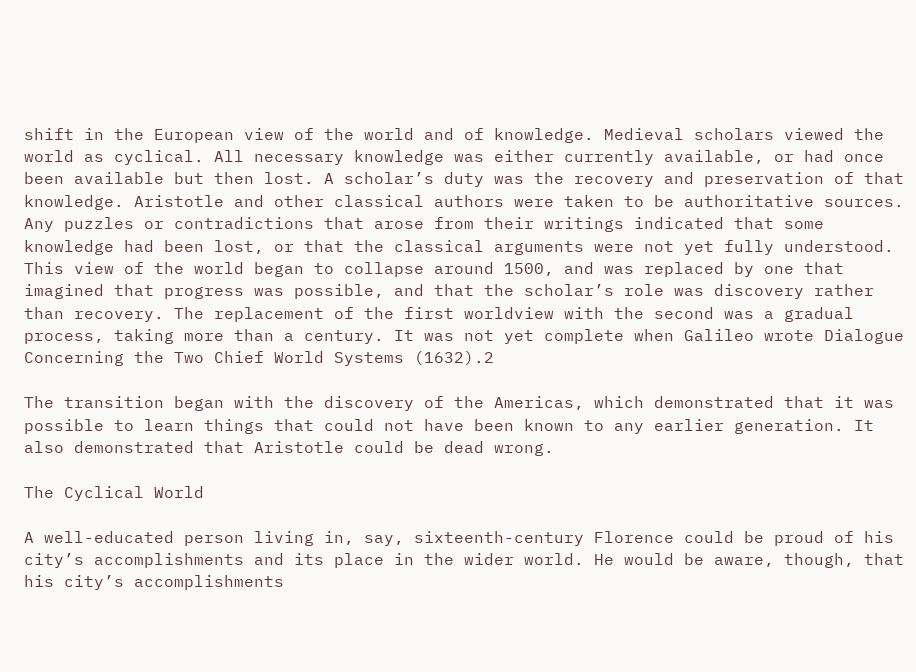shift in the European view of the world and of knowledge. Medieval scholars viewed the world as cyclical. All necessary knowledge was either currently available, or had once been available but then lost. A scholar’s duty was the recovery and preservation of that knowledge. Aristotle and other classical authors were taken to be authoritative sources. Any puzzles or contradictions that arose from their writings indicated that some knowledge had been lost, or that the classical arguments were not yet fully understood. This view of the world began to collapse around 1500, and was replaced by one that imagined that progress was possible, and that the scholar’s role was discovery rather than recovery. The replacement of the first worldview with the second was a gradual process, taking more than a century. It was not yet complete when Galileo wrote Dialogue Concerning the Two Chief World Systems (1632).2

The transition began with the discovery of the Americas, which demonstrated that it was possible to learn things that could not have been known to any earlier generation. It also demonstrated that Aristotle could be dead wrong.

The Cyclical World

A well-educated person living in, say, sixteenth-century Florence could be proud of his city’s accomplishments and its place in the wider world. He would be aware, though, that his city’s accomplishments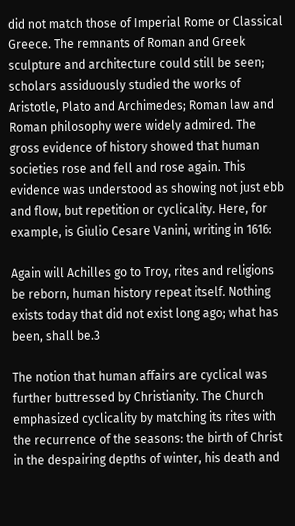did not match those of Imperial Rome or Classical Greece. The remnants of Roman and Greek sculpture and architecture could still be seen; scholars assiduously studied the works of Aristotle, Plato and Archimedes; Roman law and Roman philosophy were widely admired. The gross evidence of history showed that human societies rose and fell and rose again. This evidence was understood as showing not just ebb and flow, but repetition or cyclicality. Here, for example, is Giulio Cesare Vanini, writing in 1616:

Again will Achilles go to Troy, rites and religions be reborn, human history repeat itself. Nothing exists today that did not exist long ago; what has been, shall be.3

The notion that human affairs are cyclical was further buttressed by Christianity. The Church emphasized cyclicality by matching its rites with the recurrence of the seasons: the birth of Christ in the despairing depths of winter, his death and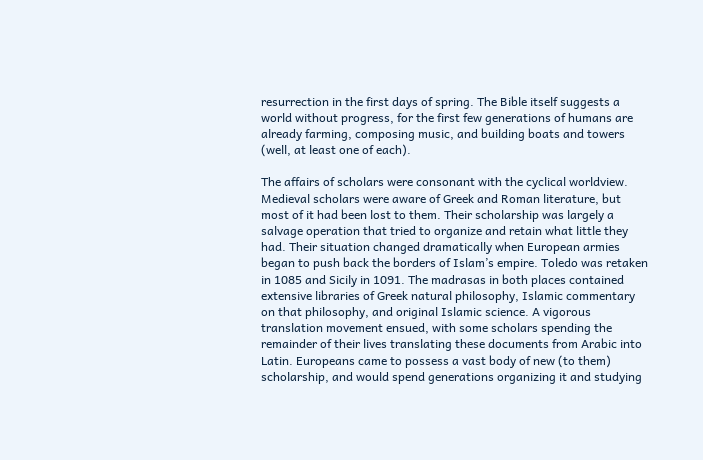resurrection in the first days of spring. The Bible itself suggests a world without progress, for the first few generations of humans are already farming, composing music, and building boats and towers (well, at least one of each).

The affairs of scholars were consonant with the cyclical worldview. Medieval scholars were aware of Greek and Roman literature, but most of it had been lost to them. Their scholarship was largely a salvage operation that tried to organize and retain what little they had. Their situation changed dramatically when European armies began to push back the borders of Islam’s empire. Toledo was retaken in 1085 and Sicily in 1091. The madrasas in both places contained extensive libraries of Greek natural philosophy, Islamic commentary on that philosophy, and original Islamic science. A vigorous translation movement ensued, with some scholars spending the remainder of their lives translating these documents from Arabic into Latin. Europeans came to possess a vast body of new (to them) scholarship, and would spend generations organizing it and studying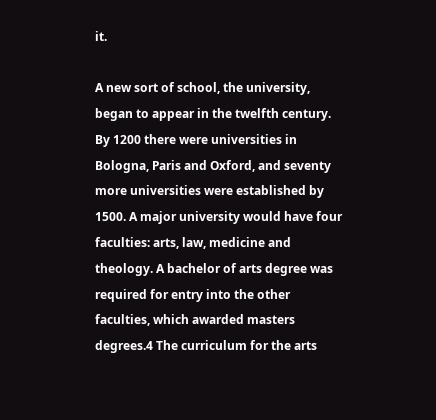it.

A new sort of school, the university, began to appear in the twelfth century. By 1200 there were universities in Bologna, Paris and Oxford, and seventy more universities were established by 1500. A major university would have four faculties: arts, law, medicine and theology. A bachelor of arts degree was required for entry into the other faculties, which awarded masters degrees.4 The curriculum for the arts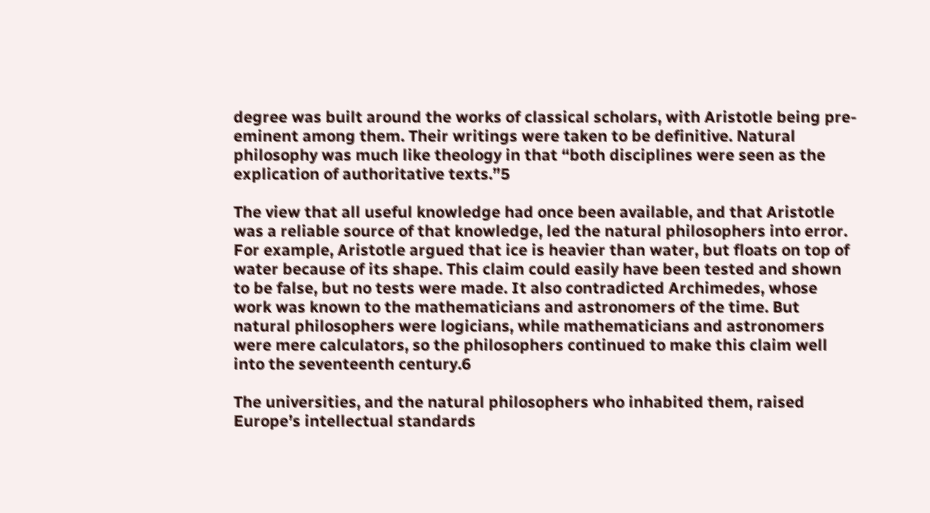degree was built around the works of classical scholars, with Aristotle being pre-eminent among them. Their writings were taken to be definitive. Natural philosophy was much like theology in that “both disciplines were seen as the explication of authoritative texts.”5

The view that all useful knowledge had once been available, and that Aristotle was a reliable source of that knowledge, led the natural philosophers into error. For example, Aristotle argued that ice is heavier than water, but floats on top of water because of its shape. This claim could easily have been tested and shown to be false, but no tests were made. It also contradicted Archimedes, whose work was known to the mathematicians and astronomers of the time. But natural philosophers were logicians, while mathematicians and astronomers were mere calculators, so the philosophers continued to make this claim well into the seventeenth century.6

The universities, and the natural philosophers who inhabited them, raised Europe’s intellectual standards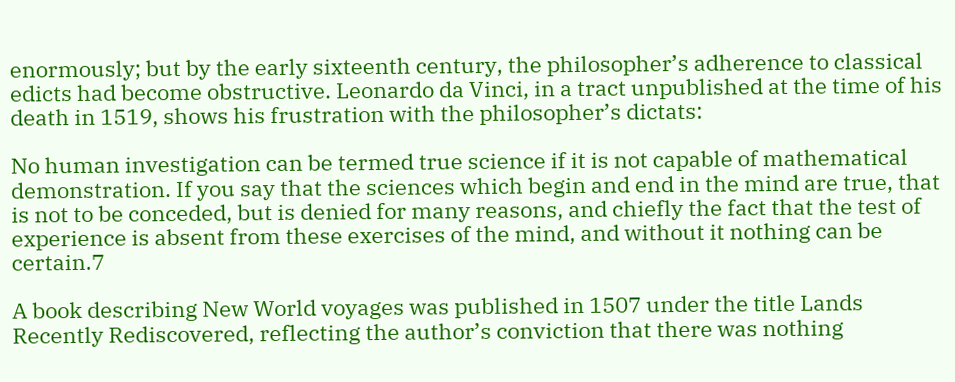enormously; but by the early sixteenth century, the philosopher’s adherence to classical edicts had become obstructive. Leonardo da Vinci, in a tract unpublished at the time of his death in 1519, shows his frustration with the philosopher’s dictats:

No human investigation can be termed true science if it is not capable of mathematical demonstration. If you say that the sciences which begin and end in the mind are true, that is not to be conceded, but is denied for many reasons, and chiefly the fact that the test of experience is absent from these exercises of the mind, and without it nothing can be certain.7

A book describing New World voyages was published in 1507 under the title Lands Recently Rediscovered, reflecting the author’s conviction that there was nothing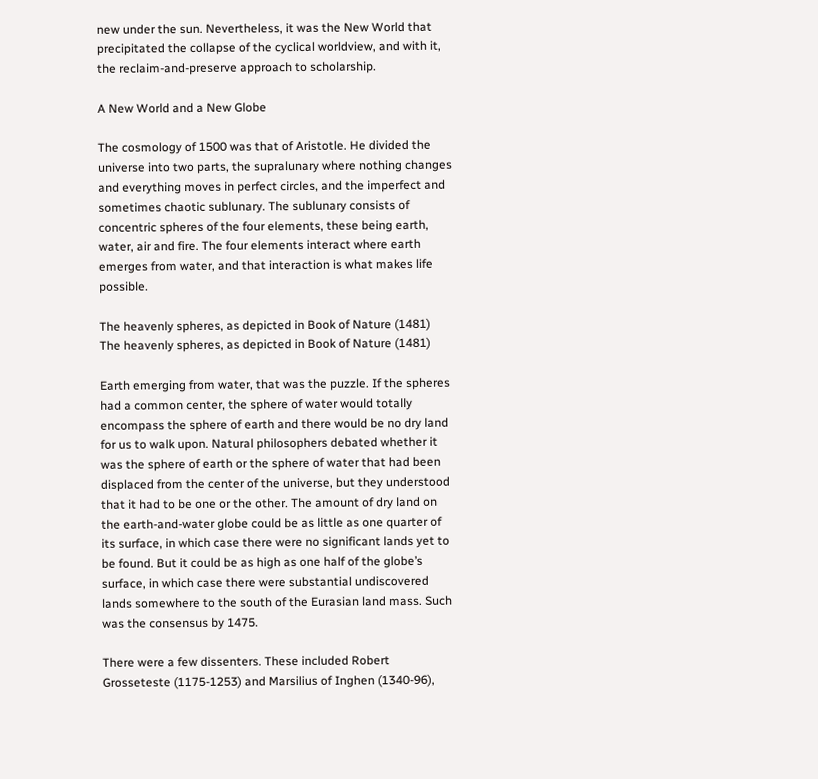new under the sun. Nevertheless, it was the New World that precipitated the collapse of the cyclical worldview, and with it, the reclaim-and-preserve approach to scholarship.

A New World and a New Globe

The cosmology of 1500 was that of Aristotle. He divided the universe into two parts, the supralunary where nothing changes and everything moves in perfect circles, and the imperfect and sometimes chaotic sublunary. The sublunary consists of concentric spheres of the four elements, these being earth, water, air and fire. The four elements interact where earth emerges from water, and that interaction is what makes life possible.

The heavenly spheres, as depicted in Book of Nature (1481)
The heavenly spheres, as depicted in Book of Nature (1481)

Earth emerging from water, that was the puzzle. If the spheres had a common center, the sphere of water would totally encompass the sphere of earth and there would be no dry land for us to walk upon. Natural philosophers debated whether it was the sphere of earth or the sphere of water that had been displaced from the center of the universe, but they understood that it had to be one or the other. The amount of dry land on the earth-and-water globe could be as little as one quarter of its surface, in which case there were no significant lands yet to be found. But it could be as high as one half of the globe’s surface, in which case there were substantial undiscovered lands somewhere to the south of the Eurasian land mass. Such was the consensus by 1475.

There were a few dissenters. These included Robert Grosseteste (1175-1253) and Marsilius of Inghen (1340-96),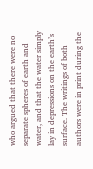who argued that there were no separate spheres of earth and water, and that the water simply lay in depressions on the earth’s surface. The writings of both authors were in print during the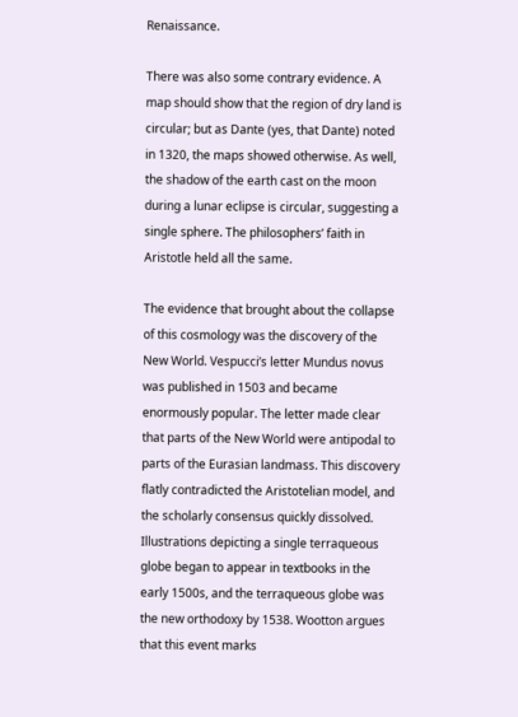Renaissance.

There was also some contrary evidence. A map should show that the region of dry land is circular; but as Dante (yes, that Dante) noted in 1320, the maps showed otherwise. As well, the shadow of the earth cast on the moon during a lunar eclipse is circular, suggesting a single sphere. The philosophers’ faith in Aristotle held all the same.

The evidence that brought about the collapse of this cosmology was the discovery of the New World. Vespucci’s letter Mundus novus was published in 1503 and became enormously popular. The letter made clear that parts of the New World were antipodal to parts of the Eurasian landmass. This discovery flatly contradicted the Aristotelian model, and the scholarly consensus quickly dissolved. Illustrations depicting a single terraqueous globe began to appear in textbooks in the early 1500s, and the terraqueous globe was the new orthodoxy by 1538. Wootton argues that this event marks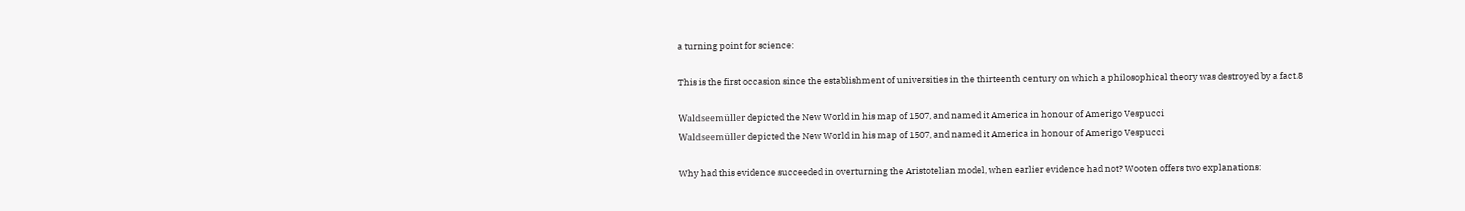a turning point for science:

This is the first occasion since the establishment of universities in the thirteenth century on which a philosophical theory was destroyed by a fact.8

Waldseemüller depicted the New World in his map of 1507, and named it America in honour of Amerigo Vespucci
Waldseemüller depicted the New World in his map of 1507, and named it America in honour of Amerigo Vespucci

Why had this evidence succeeded in overturning the Aristotelian model, when earlier evidence had not? Wooten offers two explanations: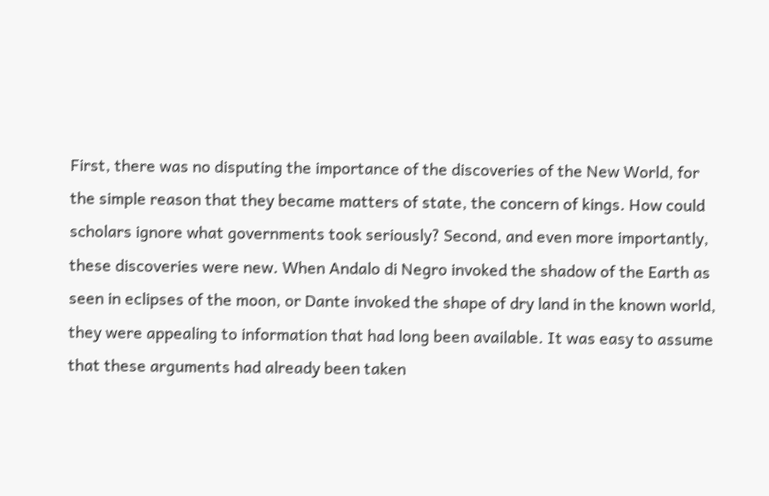First, there was no disputing the importance of the discoveries of the New World, for the simple reason that they became matters of state, the concern of kings. How could scholars ignore what governments took seriously? Second, and even more importantly, these discoveries were new. When Andalo di Negro invoked the shadow of the Earth as seen in eclipses of the moon, or Dante invoked the shape of dry land in the known world, they were appealing to information that had long been available. It was easy to assume that these arguments had already been taken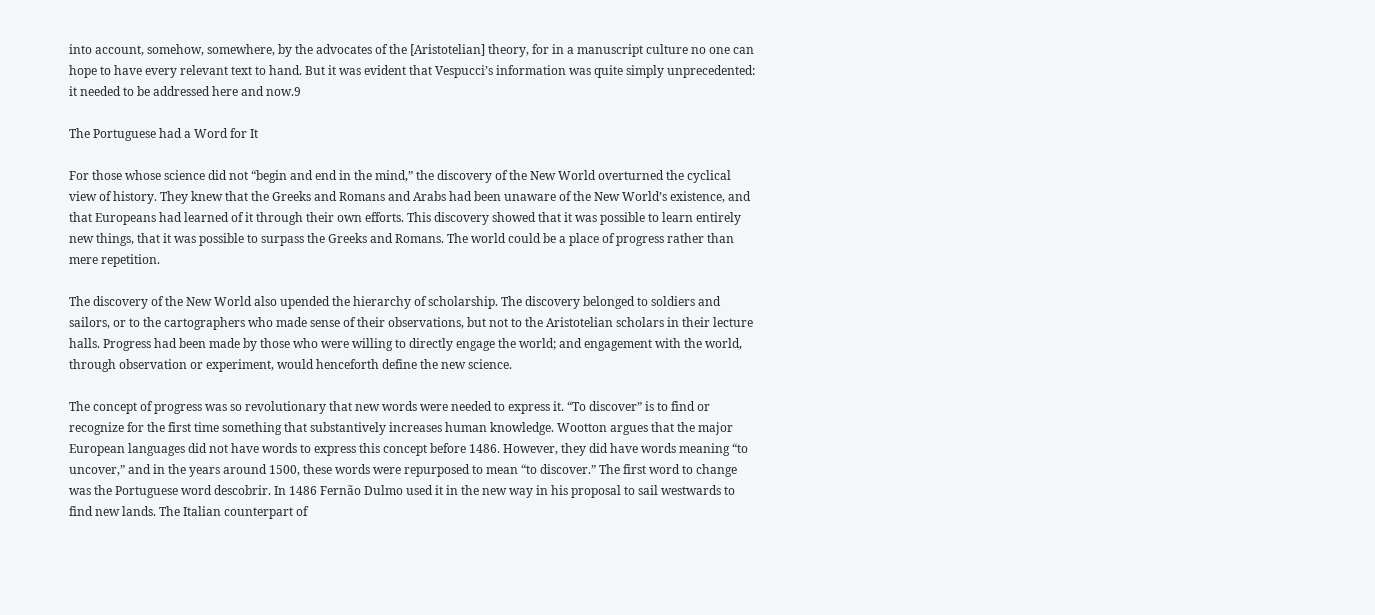into account, somehow, somewhere, by the advocates of the [Aristotelian] theory, for in a manuscript culture no one can hope to have every relevant text to hand. But it was evident that Vespucci’s information was quite simply unprecedented: it needed to be addressed here and now.9

The Portuguese had a Word for It

For those whose science did not “begin and end in the mind,” the discovery of the New World overturned the cyclical view of history. They knew that the Greeks and Romans and Arabs had been unaware of the New World’s existence, and that Europeans had learned of it through their own efforts. This discovery showed that it was possible to learn entirely new things, that it was possible to surpass the Greeks and Romans. The world could be a place of progress rather than mere repetition.

The discovery of the New World also upended the hierarchy of scholarship. The discovery belonged to soldiers and sailors, or to the cartographers who made sense of their observations, but not to the Aristotelian scholars in their lecture halls. Progress had been made by those who were willing to directly engage the world; and engagement with the world, through observation or experiment, would henceforth define the new science.

The concept of progress was so revolutionary that new words were needed to express it. “To discover” is to find or recognize for the first time something that substantively increases human knowledge. Wootton argues that the major European languages did not have words to express this concept before 1486. However, they did have words meaning “to uncover,” and in the years around 1500, these words were repurposed to mean “to discover.” The first word to change was the Portuguese word descobrir. In 1486 Fernão Dulmo used it in the new way in his proposal to sail westwards to find new lands. The Italian counterpart of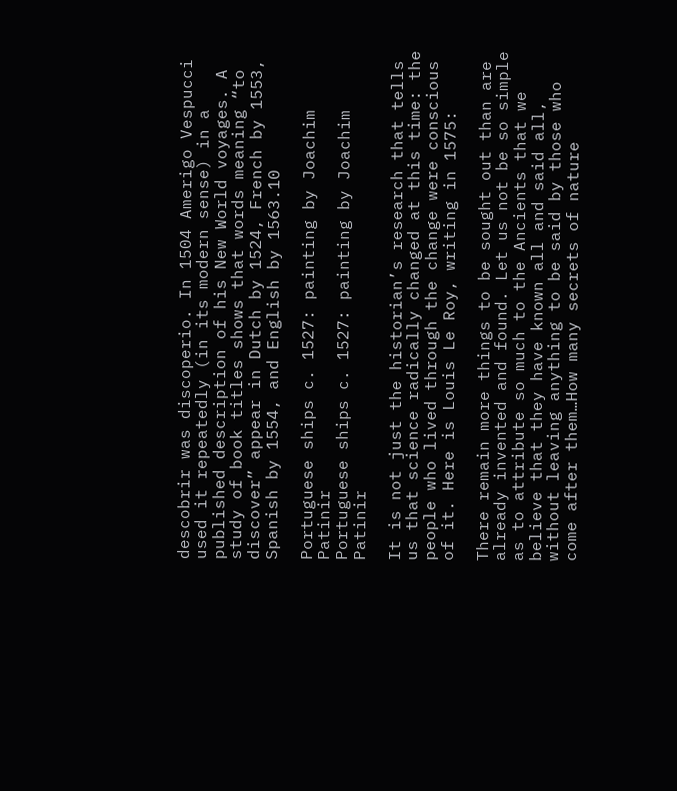descobrir was discoperio. In 1504 Amerigo Vespucci used it repeatedly (in its modern sense) in a published description of his New World voyages. A study of book titles shows that words meaning “to discover” appear in Dutch by 1524, French by 1553, Spanish by 1554, and English by 1563.10

Portuguese ships c. 1527: painting by Joachim Patinir
Portuguese ships c. 1527: painting by Joachim Patinir

It is not just the historian’s research that tells us that science radically changed at this time: the people who lived through the change were conscious of it. Here is Louis Le Roy, writing in 1575:

There remain more things to be sought out than are already invented and found. Let us not be so simple as to attribute so much to the Ancients that we believe that they have known all and said all, without leaving anything to be said by those who come after them…How many secrets of nature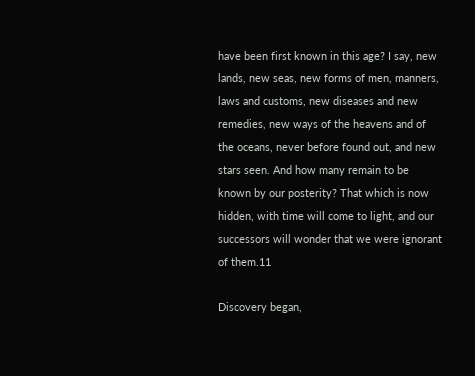have been first known in this age? I say, new lands, new seas, new forms of men, manners, laws and customs, new diseases and new remedies, new ways of the heavens and of the oceans, never before found out, and new stars seen. And how many remain to be known by our posterity? That which is now hidden, with time will come to light, and our successors will wonder that we were ignorant of them.11

Discovery began,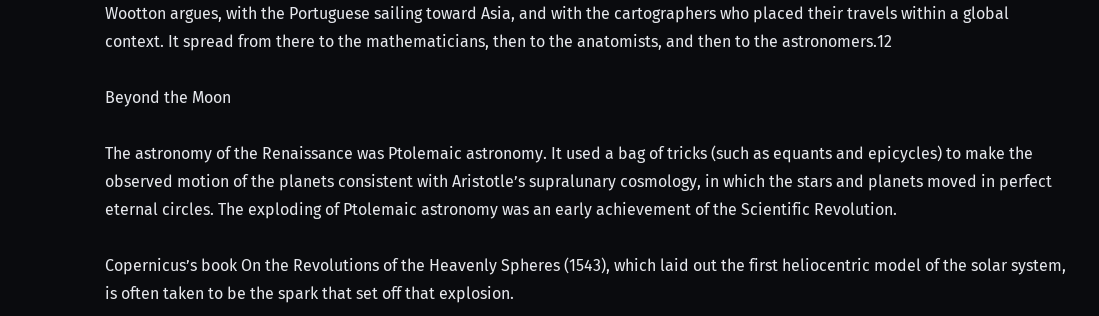Wootton argues, with the Portuguese sailing toward Asia, and with the cartographers who placed their travels within a global context. It spread from there to the mathematicians, then to the anatomists, and then to the astronomers.12

Beyond the Moon

The astronomy of the Renaissance was Ptolemaic astronomy. It used a bag of tricks (such as equants and epicycles) to make the observed motion of the planets consistent with Aristotle’s supralunary cosmology, in which the stars and planets moved in perfect eternal circles. The exploding of Ptolemaic astronomy was an early achievement of the Scientific Revolution.

Copernicus’s book On the Revolutions of the Heavenly Spheres (1543), which laid out the first heliocentric model of the solar system, is often taken to be the spark that set off that explosion.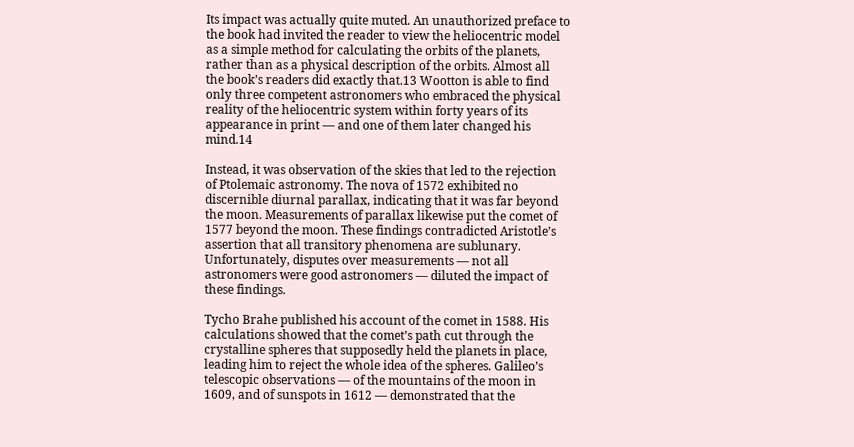Its impact was actually quite muted. An unauthorized preface to the book had invited the reader to view the heliocentric model as a simple method for calculating the orbits of the planets, rather than as a physical description of the orbits. Almost all the book’s readers did exactly that.13 Wootton is able to find only three competent astronomers who embraced the physical reality of the heliocentric system within forty years of its appearance in print — and one of them later changed his mind.14

Instead, it was observation of the skies that led to the rejection of Ptolemaic astronomy. The nova of 1572 exhibited no discernible diurnal parallax, indicating that it was far beyond the moon. Measurements of parallax likewise put the comet of 1577 beyond the moon. These findings contradicted Aristotle’s assertion that all transitory phenomena are sublunary. Unfortunately, disputes over measurements — not all astronomers were good astronomers — diluted the impact of these findings.

Tycho Brahe published his account of the comet in 1588. His calculations showed that the comet’s path cut through the crystalline spheres that supposedly held the planets in place, leading him to reject the whole idea of the spheres. Galileo’s telescopic observations — of the mountains of the moon in 1609, and of sunspots in 1612 — demonstrated that the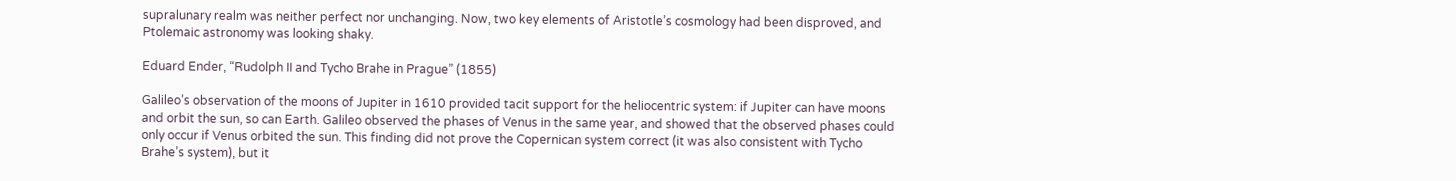supralunary realm was neither perfect nor unchanging. Now, two key elements of Aristotle’s cosmology had been disproved, and Ptolemaic astronomy was looking shaky.

Eduard Ender, “Rudolph II and Tycho Brahe in Prague” (1855)

Galileo’s observation of the moons of Jupiter in 1610 provided tacit support for the heliocentric system: if Jupiter can have moons and orbit the sun, so can Earth. Galileo observed the phases of Venus in the same year, and showed that the observed phases could only occur if Venus orbited the sun. This finding did not prove the Copernican system correct (it was also consistent with Tycho Brahe’s system), but it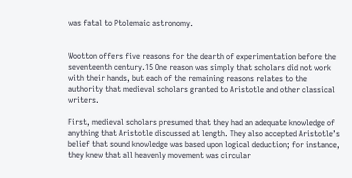was fatal to Ptolemaic astronomy.


Wootton offers five reasons for the dearth of experimentation before the seventeenth century.15 One reason was simply that scholars did not work with their hands, but each of the remaining reasons relates to the authority that medieval scholars granted to Aristotle and other classical writers.

First, medieval scholars presumed that they had an adequate knowledge of anything that Aristotle discussed at length. They also accepted Aristotle’s belief that sound knowledge was based upon logical deduction; for instance, they knew that all heavenly movement was circular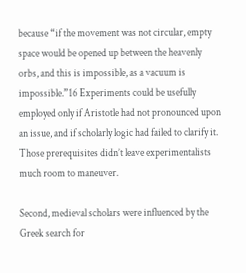because “if the movement was not circular, empty space would be opened up between the heavenly orbs, and this is impossible, as a vacuum is impossible.”16 Experiments could be usefully employed only if Aristotle had not pronounced upon an issue, and if scholarly logic had failed to clarify it. Those prerequisites didn’t leave experimentalists much room to maneuver.

Second, medieval scholars were influenced by the Greek search for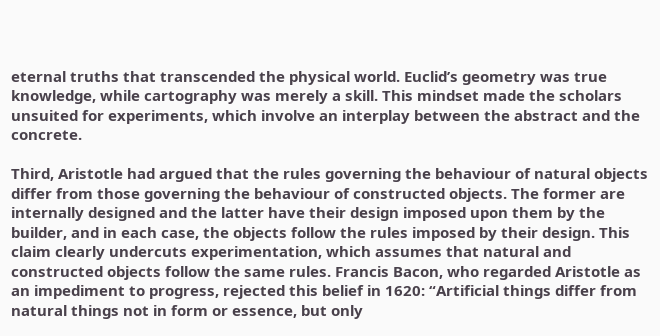eternal truths that transcended the physical world. Euclid’s geometry was true knowledge, while cartography was merely a skill. This mindset made the scholars unsuited for experiments, which involve an interplay between the abstract and the concrete.

Third, Aristotle had argued that the rules governing the behaviour of natural objects differ from those governing the behaviour of constructed objects. The former are internally designed and the latter have their design imposed upon them by the builder, and in each case, the objects follow the rules imposed by their design. This claim clearly undercuts experimentation, which assumes that natural and constructed objects follow the same rules. Francis Bacon, who regarded Aristotle as an impediment to progress, rejected this belief in 1620: “Artificial things differ from natural things not in form or essence, but only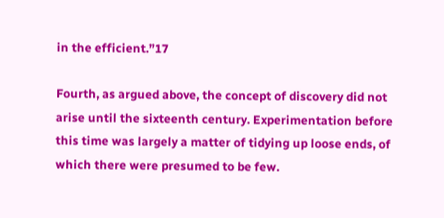in the efficient.”17

Fourth, as argued above, the concept of discovery did not arise until the sixteenth century. Experimentation before this time was largely a matter of tidying up loose ends, of which there were presumed to be few.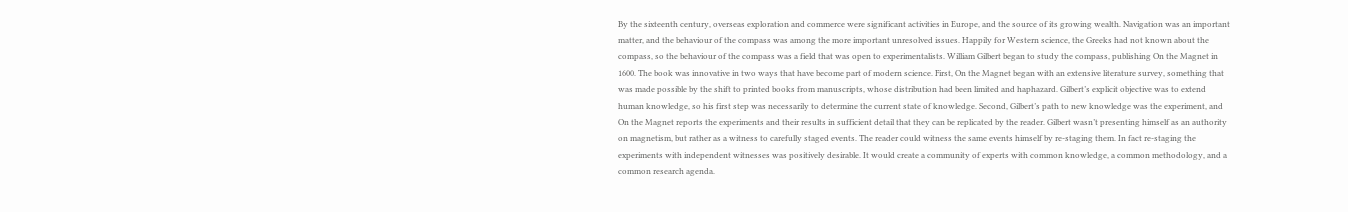By the sixteenth century, overseas exploration and commerce were significant activities in Europe, and the source of its growing wealth. Navigation was an important matter, and the behaviour of the compass was among the more important unresolved issues. Happily for Western science, the Greeks had not known about the compass, so the behaviour of the compass was a field that was open to experimentalists. William Gilbert began to study the compass, publishing On the Magnet in 1600. The book was innovative in two ways that have become part of modern science. First, On the Magnet began with an extensive literature survey, something that was made possible by the shift to printed books from manuscripts, whose distribution had been limited and haphazard. Gilbert’s explicit objective was to extend human knowledge, so his first step was necessarily to determine the current state of knowledge. Second, Gilbert’s path to new knowledge was the experiment, and On the Magnet reports the experiments and their results in sufficient detail that they can be replicated by the reader. Gilbert wasn’t presenting himself as an authority on magnetism, but rather as a witness to carefully staged events. The reader could witness the same events himself by re-staging them. In fact re-staging the experiments with independent witnesses was positively desirable. It would create a community of experts with common knowledge, a common methodology, and a common research agenda.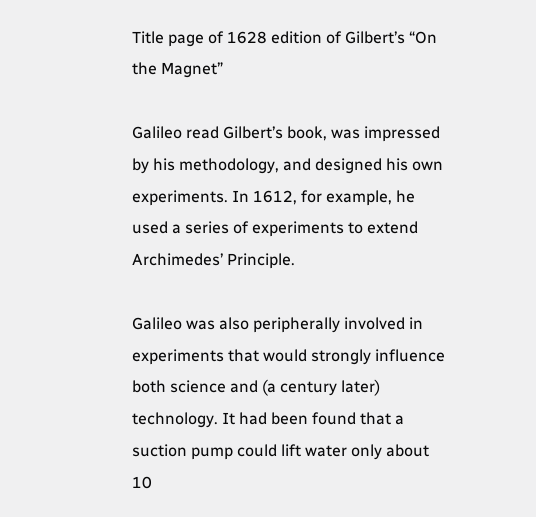Title page of 1628 edition of Gilbert’s “On the Magnet”

Galileo read Gilbert’s book, was impressed by his methodology, and designed his own experiments. In 1612, for example, he used a series of experiments to extend Archimedes’ Principle.

Galileo was also peripherally involved in experiments that would strongly influence both science and (a century later) technology. It had been found that a suction pump could lift water only about 10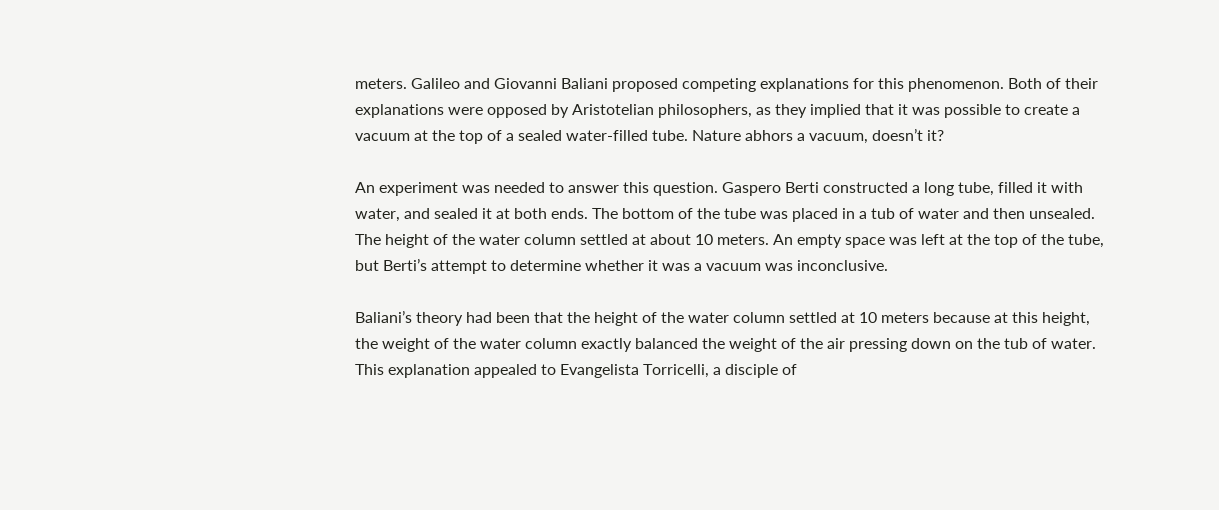meters. Galileo and Giovanni Baliani proposed competing explanations for this phenomenon. Both of their explanations were opposed by Aristotelian philosophers, as they implied that it was possible to create a vacuum at the top of a sealed water-filled tube. Nature abhors a vacuum, doesn’t it?

An experiment was needed to answer this question. Gaspero Berti constructed a long tube, filled it with water, and sealed it at both ends. The bottom of the tube was placed in a tub of water and then unsealed. The height of the water column settled at about 10 meters. An empty space was left at the top of the tube, but Berti’s attempt to determine whether it was a vacuum was inconclusive.

Baliani’s theory had been that the height of the water column settled at 10 meters because at this height, the weight of the water column exactly balanced the weight of the air pressing down on the tub of water. This explanation appealed to Evangelista Torricelli, a disciple of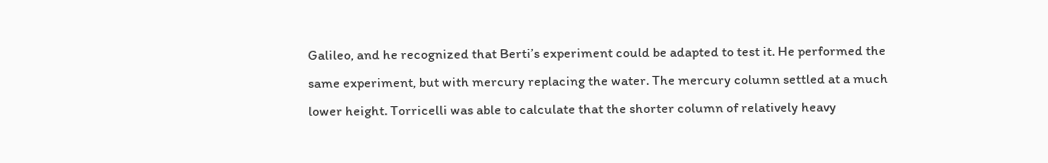Galileo, and he recognized that Berti’s experiment could be adapted to test it. He performed the same experiment, but with mercury replacing the water. The mercury column settled at a much lower height. Torricelli was able to calculate that the shorter column of relatively heavy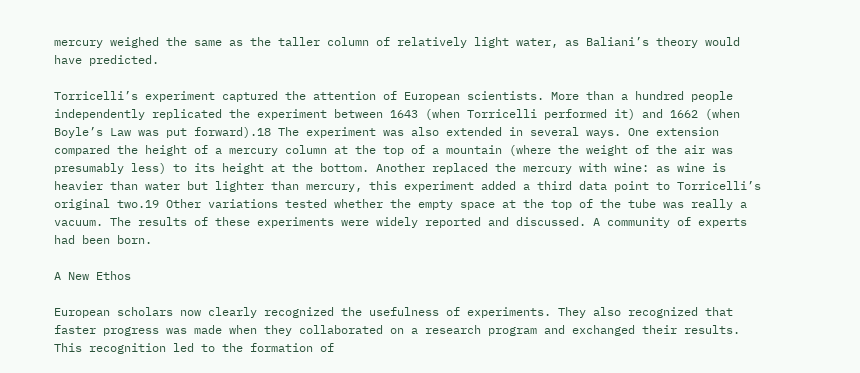mercury weighed the same as the taller column of relatively light water, as Baliani’s theory would have predicted.

Torricelli’s experiment captured the attention of European scientists. More than a hundred people independently replicated the experiment between 1643 (when Torricelli performed it) and 1662 (when Boyle’s Law was put forward).18 The experiment was also extended in several ways. One extension compared the height of a mercury column at the top of a mountain (where the weight of the air was presumably less) to its height at the bottom. Another replaced the mercury with wine: as wine is heavier than water but lighter than mercury, this experiment added a third data point to Torricelli’s original two.19 Other variations tested whether the empty space at the top of the tube was really a vacuum. The results of these experiments were widely reported and discussed. A community of experts had been born.

A New Ethos

European scholars now clearly recognized the usefulness of experiments. They also recognized that faster progress was made when they collaborated on a research program and exchanged their results. This recognition led to the formation of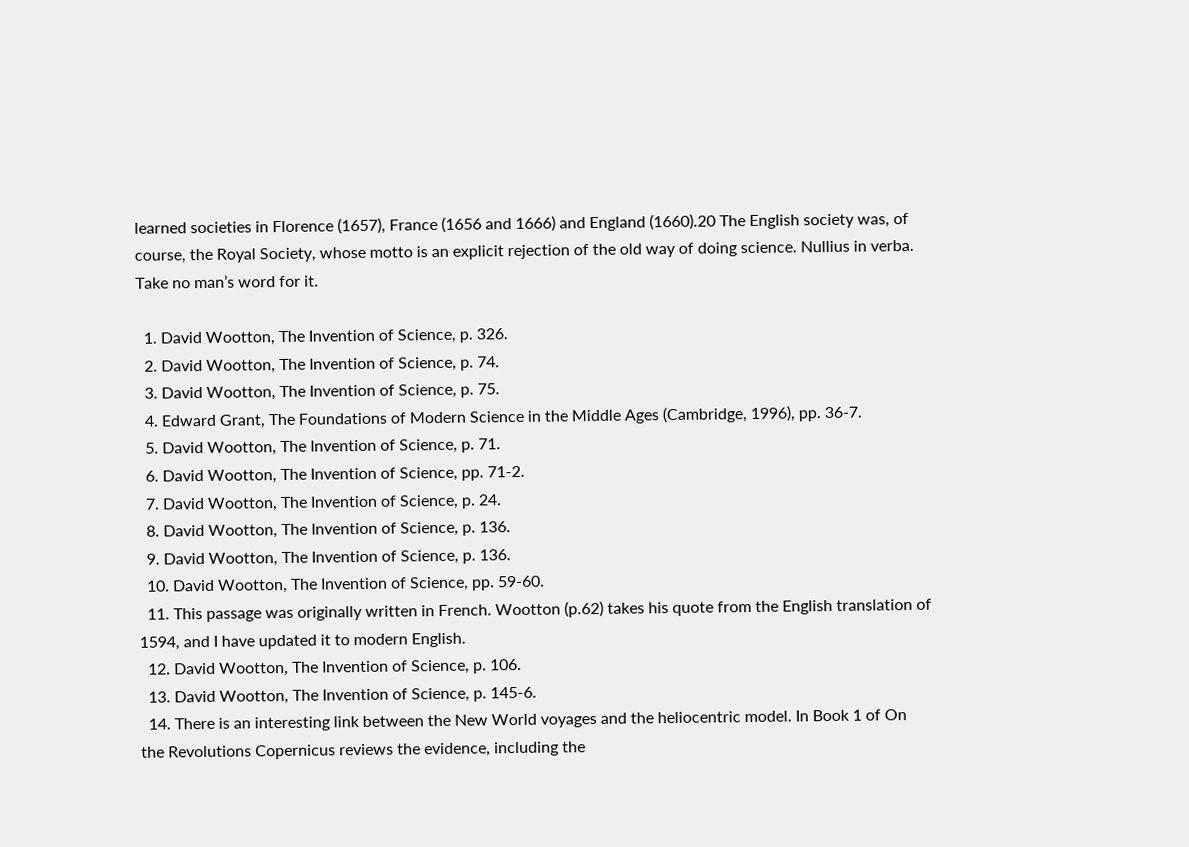learned societies in Florence (1657), France (1656 and 1666) and England (1660).20 The English society was, of course, the Royal Society, whose motto is an explicit rejection of the old way of doing science. Nullius in verba. Take no man’s word for it.

  1. David Wootton, The Invention of Science, p. 326.
  2. David Wootton, The Invention of Science, p. 74.
  3. David Wootton, The Invention of Science, p. 75.
  4. Edward Grant, The Foundations of Modern Science in the Middle Ages (Cambridge, 1996), pp. 36-7.
  5. David Wootton, The Invention of Science, p. 71.
  6. David Wootton, The Invention of Science, pp. 71-2.
  7. David Wootton, The Invention of Science, p. 24.
  8. David Wootton, The Invention of Science, p. 136.
  9. David Wootton, The Invention of Science, p. 136.
  10. David Wootton, The Invention of Science, pp. 59-60.
  11. This passage was originally written in French. Wootton (p.62) takes his quote from the English translation of 1594, and I have updated it to modern English.
  12. David Wootton, The Invention of Science, p. 106.
  13. David Wootton, The Invention of Science, p. 145-6.
  14. There is an interesting link between the New World voyages and the heliocentric model. In Book 1 of On the Revolutions Copernicus reviews the evidence, including the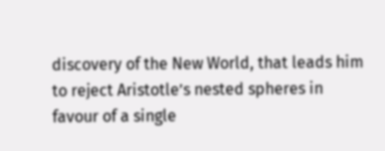discovery of the New World, that leads him to reject Aristotle’s nested spheres in favour of a single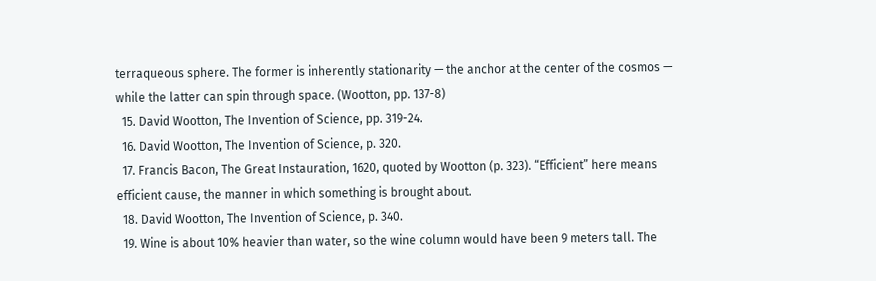terraqueous sphere. The former is inherently stationarity — the anchor at the center of the cosmos — while the latter can spin through space. (Wootton, pp. 137-8)
  15. David Wootton, The Invention of Science, pp. 319-24.
  16. David Wootton, The Invention of Science, p. 320.
  17. Francis Bacon, The Great Instauration, 1620, quoted by Wootton (p. 323). “Efficient” here means efficient cause, the manner in which something is brought about.
  18. David Wootton, The Invention of Science, p. 340.
  19. Wine is about 10% heavier than water, so the wine column would have been 9 meters tall. The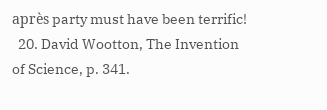après party must have been terrific!
  20. David Wootton, The Invention of Science, p. 341.